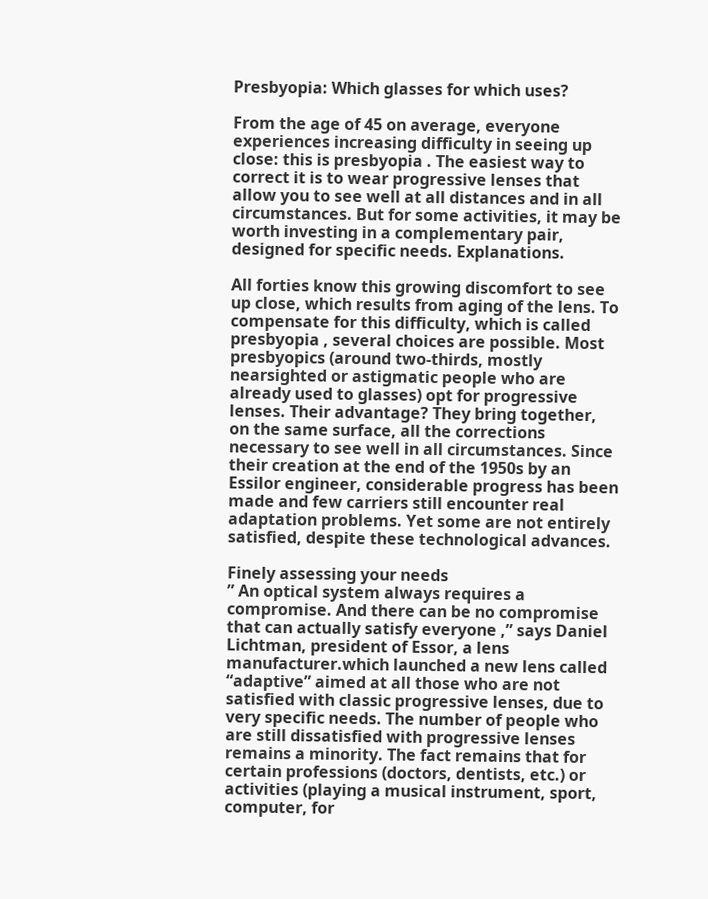Presbyopia: Which glasses for which uses?

From the age of 45 on average, everyone experiences increasing difficulty in seeing up close: this is presbyopia . The easiest way to correct it is to wear progressive lenses that allow you to see well at all distances and in all circumstances. But for some activities, it may be worth investing in a complementary pair, designed for specific needs. Explanations.

All forties know this growing discomfort to see up close, which results from aging of the lens. To compensate for this difficulty, which is called presbyopia , several choices are possible. Most presbyopics (around two-thirds, mostly nearsighted or astigmatic people who are already used to glasses) opt for progressive lenses. Their advantage? They bring together, on the same surface, all the corrections necessary to see well in all circumstances. Since their creation at the end of the 1950s by an Essilor engineer, considerable progress has been made and few carriers still encounter real adaptation problems. Yet some are not entirely satisfied, despite these technological advances.

Finely assessing your needs
” An optical system always requires a compromise. And there can be no compromise that can actually satisfy everyone ,” says Daniel Lichtman, president of Essor, a lens manufacturer.which launched a new lens called “adaptive” aimed at all those who are not satisfied with classic progressive lenses, due to very specific needs. The number of people who are still dissatisfied with progressive lenses remains a minority. The fact remains that for certain professions (doctors, dentists, etc.) or activities (playing a musical instrument, sport, computer, for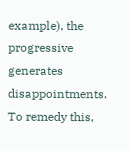example), the progressive generates disappointments.
To remedy this,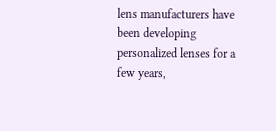lens manufacturers have been developing personalized lenses for a few years,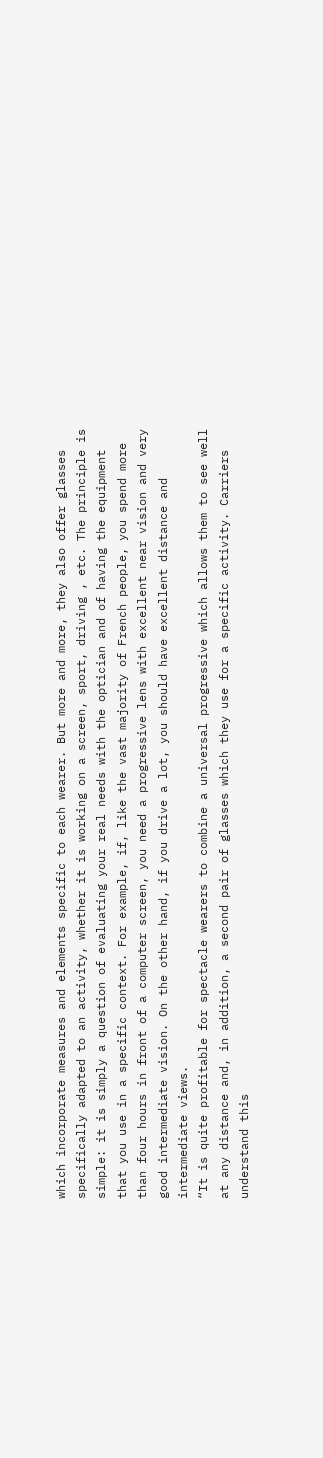which incorporate measures and elements specific to each wearer. But more and more, they also offer glasses specifically adapted to an activity, whether it is working on a screen, sport, driving , etc. The principle is simple: it is simply a question of evaluating your real needs with the optician and of having the equipment that you use in a specific context. For example, if, like the vast majority of French people, you spend more than four hours in front of a computer screen, you need a progressive lens with excellent near vision and very good intermediate vision. On the other hand, if you drive a lot, you should have excellent distance and intermediate views.
“It is quite profitable for spectacle wearers to combine a universal progressive which allows them to see well at any distance and, in addition, a second pair of glasses which they use for a specific activity. Carriers understand this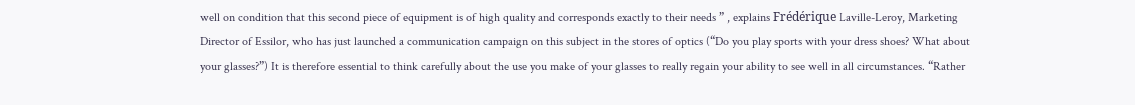well on condition that this second piece of equipment is of high quality and corresponds exactly to their needs ” , explains Frédérique Laville-Leroy, Marketing Director of Essilor, who has just launched a communication campaign on this subject in the stores of optics (“Do you play sports with your dress shoes? What about your glasses?”) It is therefore essential to think carefully about the use you make of your glasses to really regain your ability to see well in all circumstances. “Rather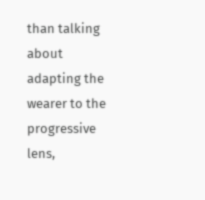than talking about adapting the wearer to the progressive lens,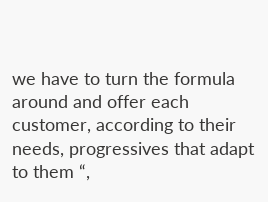we have to turn the formula around and offer each customer, according to their needs, progressives that adapt to them “,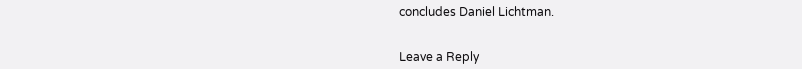concludes Daniel Lichtman.


Leave a Reply